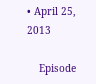• April 25, 2013

    Episode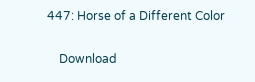447: Horse of a Different Color

    Download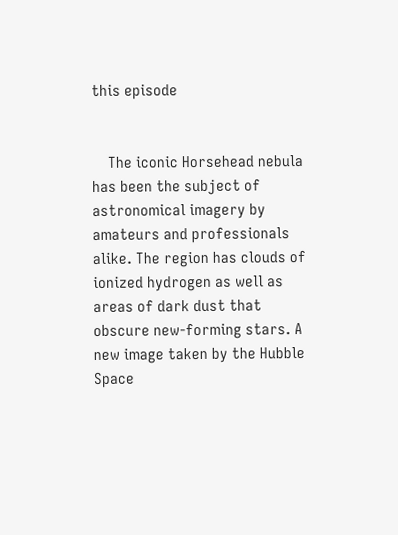this episode


    The iconic Horsehead nebula has been the subject of astronomical imagery by amateurs and professionals alike. The region has clouds of ionized hydrogen as well as areas of dark dust that obscure new-forming stars. A new image taken by the Hubble Space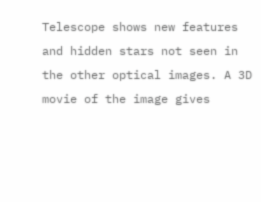Telescope shows new features and hidden stars not seen in the other optical images. A 3D movie of the image gives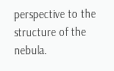perspective to the structure of the nebula.